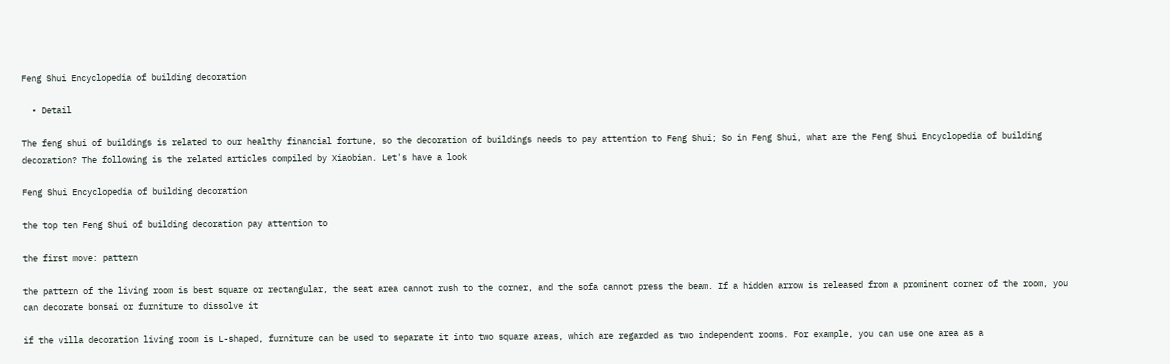Feng Shui Encyclopedia of building decoration

  • Detail

The feng shui of buildings is related to our healthy financial fortune, so the decoration of buildings needs to pay attention to Feng Shui; So in Feng Shui, what are the Feng Shui Encyclopedia of building decoration? The following is the related articles compiled by Xiaobian. Let's have a look

Feng Shui Encyclopedia of building decoration

the top ten Feng Shui of building decoration pay attention to

the first move: pattern

the pattern of the living room is best square or rectangular, the seat area cannot rush to the corner, and the sofa cannot press the beam. If a hidden arrow is released from a prominent corner of the room, you can decorate bonsai or furniture to dissolve it

if the villa decoration living room is L-shaped, furniture can be used to separate it into two square areas, which are regarded as two independent rooms. For example, you can use one area as a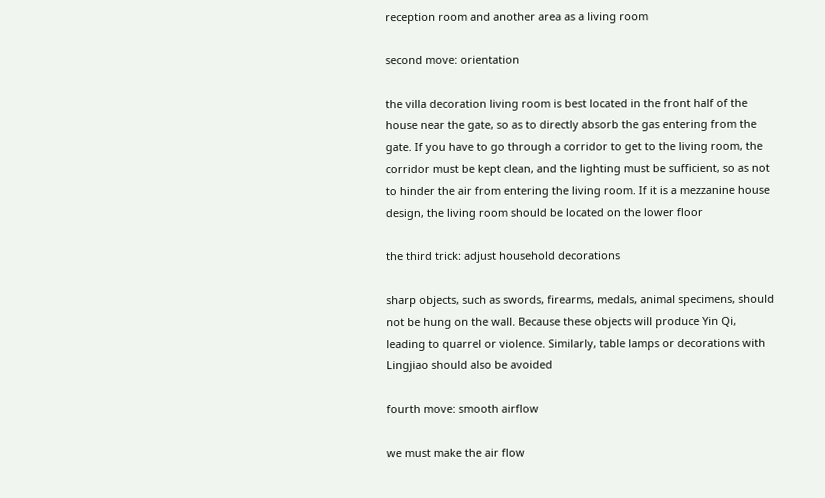reception room and another area as a living room

second move: orientation

the villa decoration living room is best located in the front half of the house near the gate, so as to directly absorb the gas entering from the gate. If you have to go through a corridor to get to the living room, the corridor must be kept clean, and the lighting must be sufficient, so as not to hinder the air from entering the living room. If it is a mezzanine house design, the living room should be located on the lower floor

the third trick: adjust household decorations

sharp objects, such as swords, firearms, medals, animal specimens, should not be hung on the wall. Because these objects will produce Yin Qi, leading to quarrel or violence. Similarly, table lamps or decorations with Lingjiao should also be avoided

fourth move: smooth airflow

we must make the air flow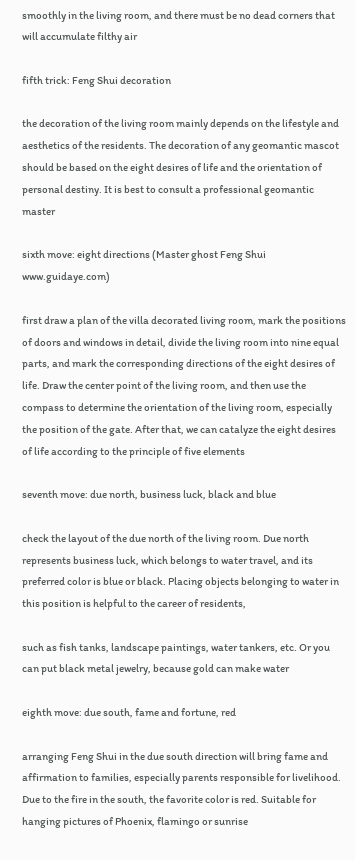smoothly in the living room, and there must be no dead corners that will accumulate filthy air

fifth trick: Feng Shui decoration

the decoration of the living room mainly depends on the lifestyle and aesthetics of the residents. The decoration of any geomantic mascot should be based on the eight desires of life and the orientation of personal destiny. It is best to consult a professional geomantic master

sixth move: eight directions (Master ghost Feng Shui www.guidaye.com)

first draw a plan of the villa decorated living room, mark the positions of doors and windows in detail, divide the living room into nine equal parts, and mark the corresponding directions of the eight desires of life. Draw the center point of the living room, and then use the compass to determine the orientation of the living room, especially the position of the gate. After that, we can catalyze the eight desires of life according to the principle of five elements

seventh move: due north, business luck, black and blue

check the layout of the due north of the living room. Due north represents business luck, which belongs to water travel, and its preferred color is blue or black. Placing objects belonging to water in this position is helpful to the career of residents,

such as fish tanks, landscape paintings, water tankers, etc. Or you can put black metal jewelry, because gold can make water

eighth move: due south, fame and fortune, red

arranging Feng Shui in the due south direction will bring fame and affirmation to families, especially parents responsible for livelihood. Due to the fire in the south, the favorite color is red. Suitable for hanging pictures of Phoenix, flamingo or sunrise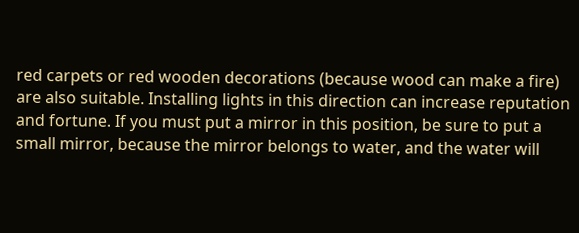red carpets or red wooden decorations (because wood can make a fire) are also suitable. Installing lights in this direction can increase reputation and fortune. If you must put a mirror in this position, be sure to put a small mirror, because the mirror belongs to water, and the water will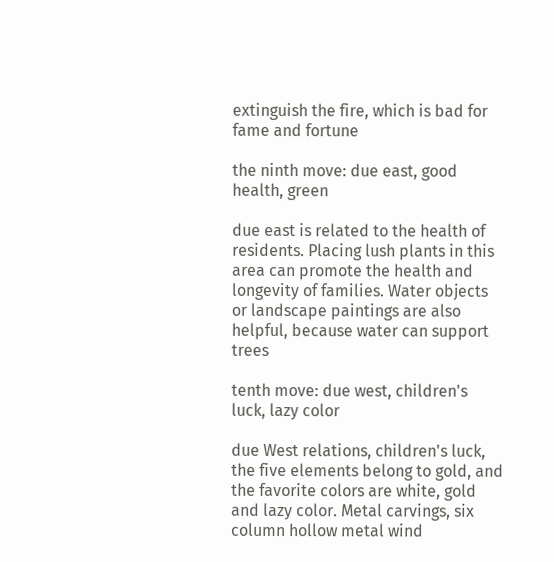extinguish the fire, which is bad for fame and fortune

the ninth move: due east, good health, green

due east is related to the health of residents. Placing lush plants in this area can promote the health and longevity of families. Water objects or landscape paintings are also helpful, because water can support trees

tenth move: due west, children's luck, lazy color

due West relations, children's luck, the five elements belong to gold, and the favorite colors are white, gold and lazy color. Metal carvings, six column hollow metal wind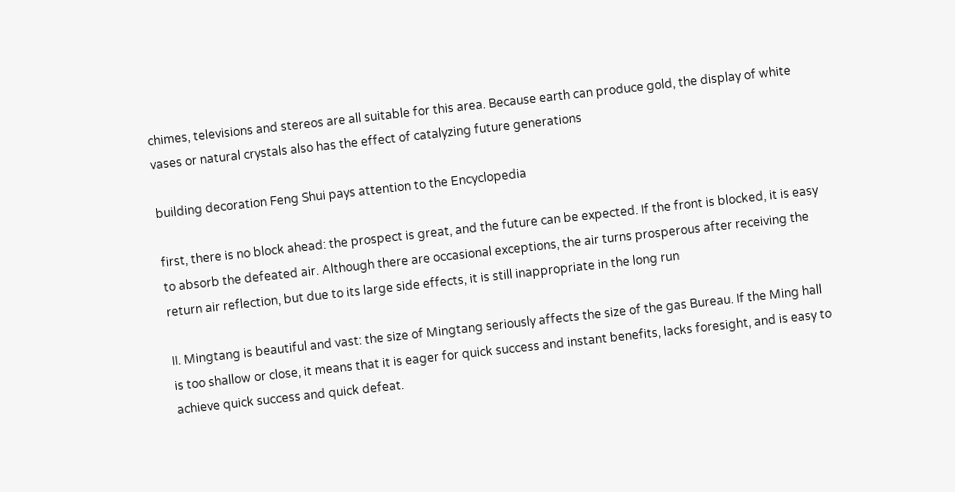chimes, televisions and stereos are all suitable for this area. Because earth can produce gold, the display of white vases or natural crystals also has the effect of catalyzing future generations

building decoration Feng Shui pays attention to the Encyclopedia

first, there is no block ahead: the prospect is great, and the future can be expected. If the front is blocked, it is easy to absorb the defeated air. Although there are occasional exceptions, the air turns prosperous after receiving the return air reflection, but due to its large side effects, it is still inappropriate in the long run

II. Mingtang is beautiful and vast: the size of Mingtang seriously affects the size of the gas Bureau. If the Ming hall is too shallow or close, it means that it is eager for quick success and instant benefits, lacks foresight, and is easy to achieve quick success and quick defeat.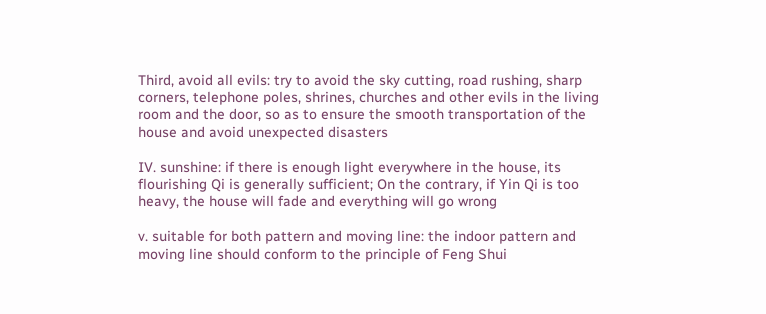Third, avoid all evils: try to avoid the sky cutting, road rushing, sharp corners, telephone poles, shrines, churches and other evils in the living room and the door, so as to ensure the smooth transportation of the house and avoid unexpected disasters

IV. sunshine: if there is enough light everywhere in the house, its flourishing Qi is generally sufficient; On the contrary, if Yin Qi is too heavy, the house will fade and everything will go wrong

v. suitable for both pattern and moving line: the indoor pattern and moving line should conform to the principle of Feng Shui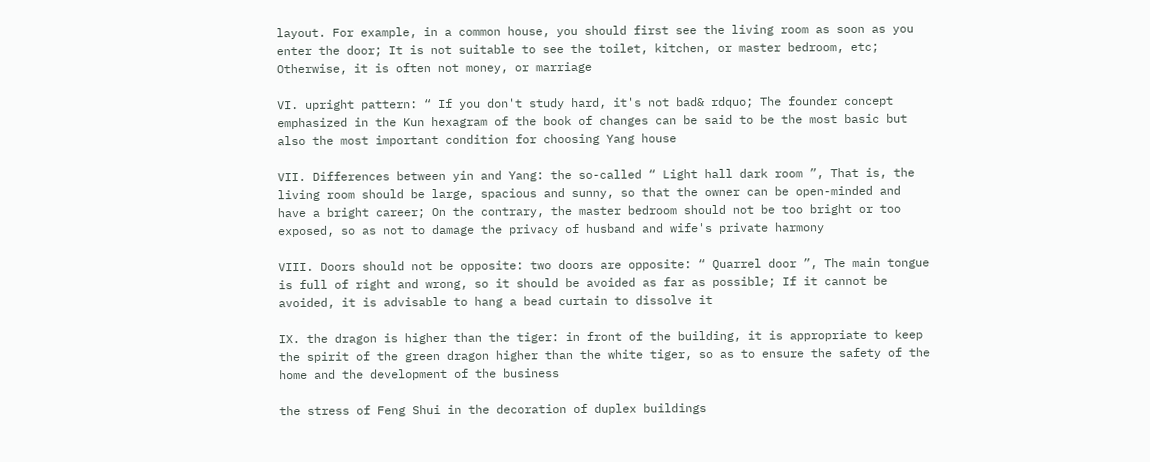layout. For example, in a common house, you should first see the living room as soon as you enter the door; It is not suitable to see the toilet, kitchen, or master bedroom, etc; Otherwise, it is often not money, or marriage

VI. upright pattern: “ If you don't study hard, it's not bad& rdquo; The founder concept emphasized in the Kun hexagram of the book of changes can be said to be the most basic but also the most important condition for choosing Yang house

VII. Differences between yin and Yang: the so-called “ Light hall dark room ”, That is, the living room should be large, spacious and sunny, so that the owner can be open-minded and have a bright career; On the contrary, the master bedroom should not be too bright or too exposed, so as not to damage the privacy of husband and wife's private harmony

VIII. Doors should not be opposite: two doors are opposite: “ Quarrel door ”, The main tongue is full of right and wrong, so it should be avoided as far as possible; If it cannot be avoided, it is advisable to hang a bead curtain to dissolve it

IX. the dragon is higher than the tiger: in front of the building, it is appropriate to keep the spirit of the green dragon higher than the white tiger, so as to ensure the safety of the home and the development of the business

the stress of Feng Shui in the decoration of duplex buildings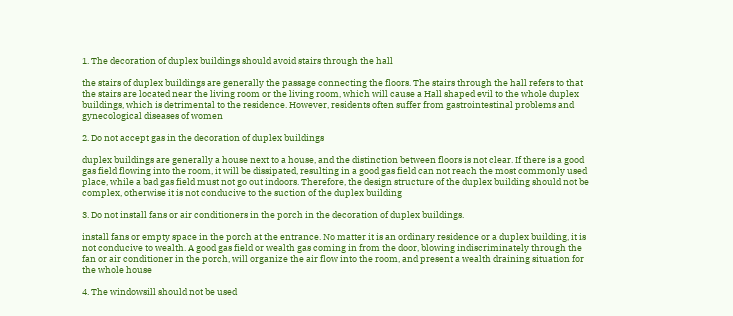1. The decoration of duplex buildings should avoid stairs through the hall

the stairs of duplex buildings are generally the passage connecting the floors. The stairs through the hall refers to that the stairs are located near the living room or the living room, which will cause a Hall shaped evil to the whole duplex buildings, which is detrimental to the residence. However, residents often suffer from gastrointestinal problems and gynecological diseases of women

2. Do not accept gas in the decoration of duplex buildings

duplex buildings are generally a house next to a house, and the distinction between floors is not clear. If there is a good gas field flowing into the room, it will be dissipated, resulting in a good gas field can not reach the most commonly used place, while a bad gas field must not go out indoors. Therefore, the design structure of the duplex building should not be complex, otherwise it is not conducive to the suction of the duplex building

3. Do not install fans or air conditioners in the porch in the decoration of duplex buildings.

install fans or empty space in the porch at the entrance. No matter it is an ordinary residence or a duplex building, it is not conducive to wealth. A good gas field or wealth gas coming in from the door, blowing indiscriminately through the fan or air conditioner in the porch, will organize the air flow into the room, and present a wealth draining situation for the whole house

4. The windowsill should not be used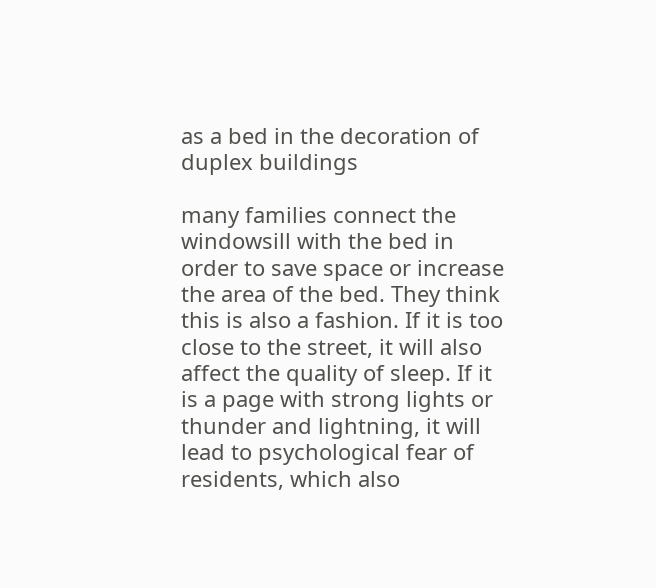as a bed in the decoration of duplex buildings

many families connect the windowsill with the bed in order to save space or increase the area of the bed. They think this is also a fashion. If it is too close to the street, it will also affect the quality of sleep. If it is a page with strong lights or thunder and lightning, it will lead to psychological fear of residents, which also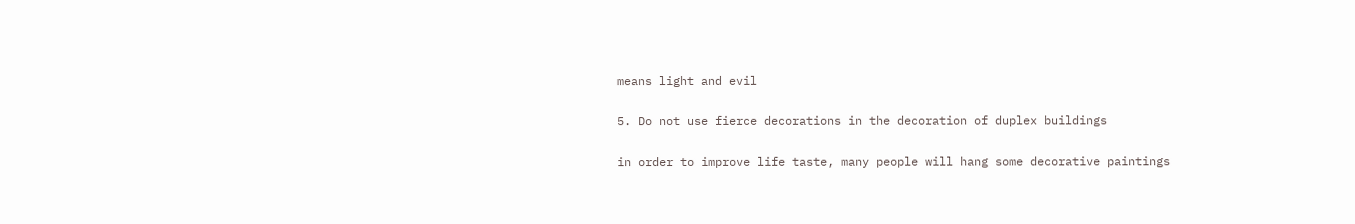means light and evil

5. Do not use fierce decorations in the decoration of duplex buildings

in order to improve life taste, many people will hang some decorative paintings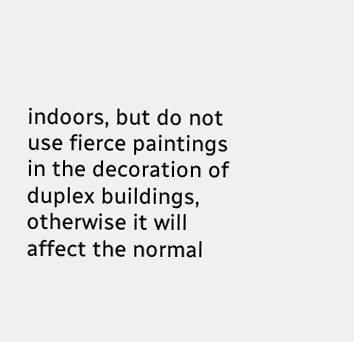indoors, but do not use fierce paintings in the decoration of duplex buildings, otherwise it will affect the normal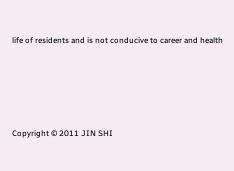life of residents and is not conducive to career and health





Copyright © 2011 JIN SHI